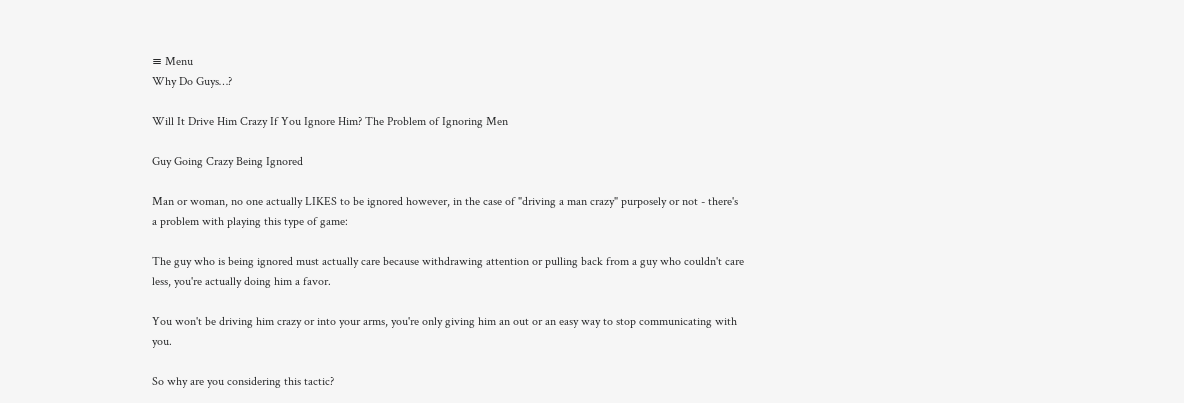≡ Menu
Why Do Guys…?

Will It Drive Him Crazy If You Ignore Him? The Problem of Ignoring Men

Guy Going Crazy Being Ignored

Man or woman, no one actually LIKES to be ignored however, in the case of "driving a man crazy" purposely or not - there's a problem with playing this type of game:

The guy who is being ignored must actually care because withdrawing attention or pulling back from a guy who couldn't care less, you're actually doing him a favor.

You won't be driving him crazy or into your arms, you're only giving him an out or an easy way to stop communicating with you.

So why are you considering this tactic?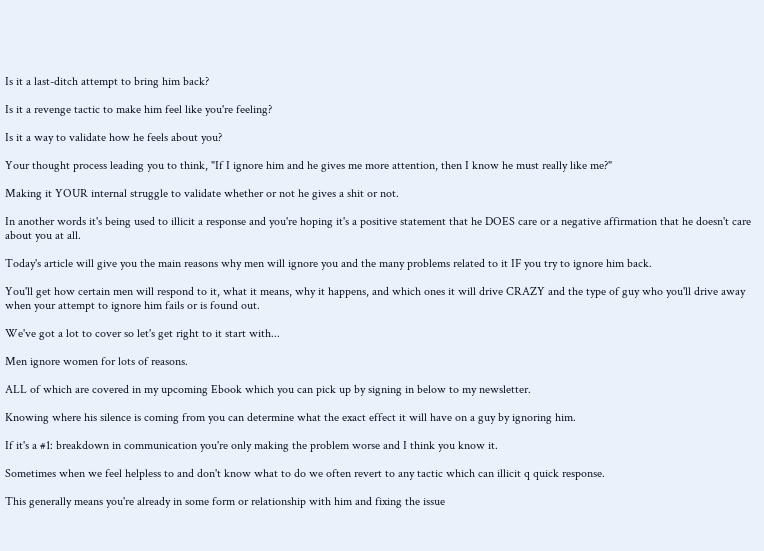Is it a last-ditch attempt to bring him back?

Is it a revenge tactic to make him feel like you're feeling?

Is it a way to validate how he feels about you?

Your thought process leading you to think, "If I ignore him and he gives me more attention, then I know he must really like me?"

Making it YOUR internal struggle to validate whether or not he gives a shit or not.

In another words it's being used to illicit a response and you're hoping it's a positive statement that he DOES care or a negative affirmation that he doesn't care about you at all.

Today's article will give you the main reasons why men will ignore you and the many problems related to it IF you try to ignore him back.

You'll get how certain men will respond to it, what it means, why it happens, and which ones it will drive CRAZY and the type of guy who you'll drive away when your attempt to ignore him fails or is found out.

We've got a lot to cover so let's get right to it start with...

Men ignore women for lots of reasons.

ALL of which are covered in my upcoming Ebook which you can pick up by signing in below to my newsletter.

Knowing where his silence is coming from you can determine what the exact effect it will have on a guy by ignoring him.

If it's a #1: breakdown in communication you're only making the problem worse and I think you know it.

Sometimes when we feel helpless to and don't know what to do we often revert to any tactic which can illicit q quick response.

This generally means you're already in some form or relationship with him and fixing the issue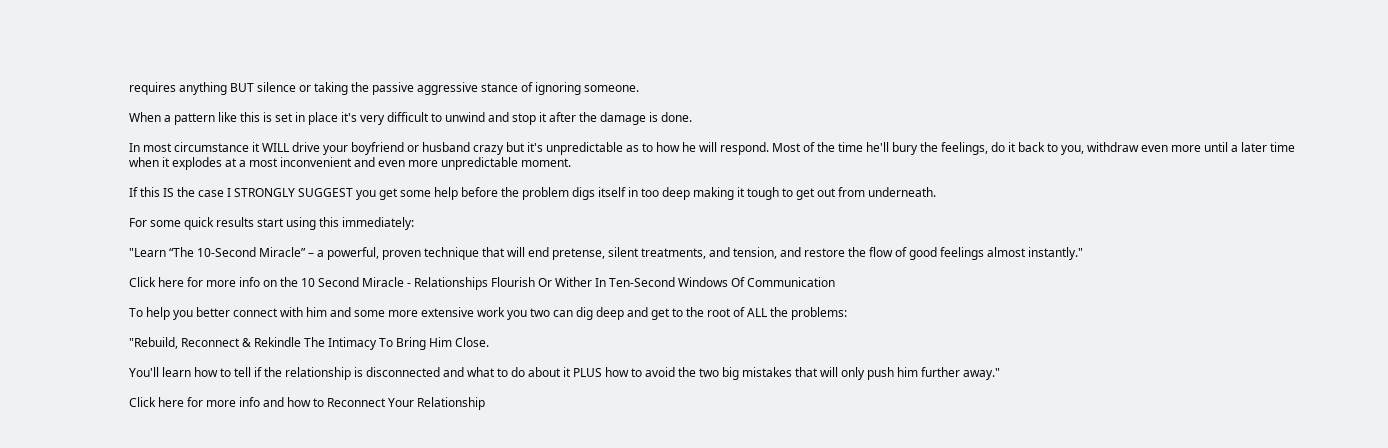requires anything BUT silence or taking the passive aggressive stance of ignoring someone.

When a pattern like this is set in place it's very difficult to unwind and stop it after the damage is done.

In most circumstance it WILL drive your boyfriend or husband crazy but it's unpredictable as to how he will respond. Most of the time he'll bury the feelings, do it back to you, withdraw even more until a later time when it explodes at a most inconvenient and even more unpredictable moment.

If this IS the case I STRONGLY SUGGEST you get some help before the problem digs itself in too deep making it tough to get out from underneath.

For some quick results start using this immediately:

"Learn “The 10-Second Miracle” – a powerful, proven technique that will end pretense, silent treatments, and tension, and restore the flow of good feelings almost instantly."

Click here for more info on the 10 Second Miracle - Relationships Flourish Or Wither In Ten-Second Windows Of Communication

To help you better connect with him and some more extensive work you two can dig deep and get to the root of ALL the problems:

"Rebuild, Reconnect & Rekindle The Intimacy To Bring Him Close.

You'll learn how to tell if the relationship is disconnected and what to do about it PLUS how to avoid the two big mistakes that will only push him further away."

Click here for more info and how to Reconnect Your Relationship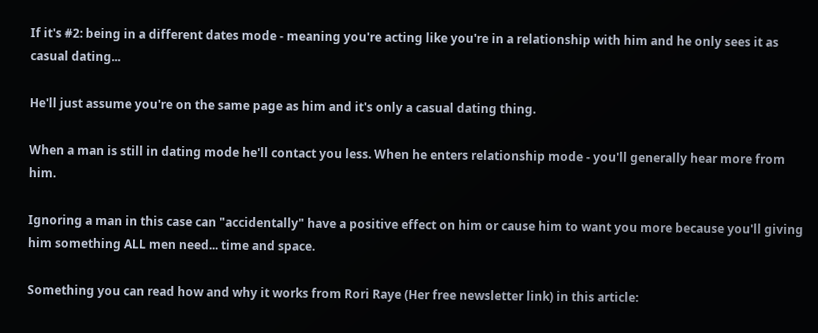If it's #2: being in a different dates mode - meaning you're acting like you're in a relationship with him and he only sees it as casual dating...

He'll just assume you're on the same page as him and it's only a casual dating thing.

When a man is still in dating mode he'll contact you less. When he enters relationship mode - you'll generally hear more from him.

Ignoring a man in this case can "accidentally" have a positive effect on him or cause him to want you more because you'll giving him something ALL men need... time and space.

Something you can read how and why it works from Rori Raye (Her free newsletter link) in this article: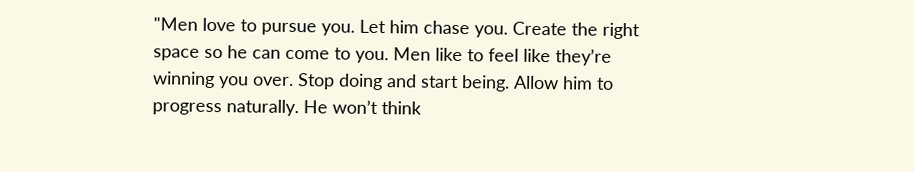"Men love to pursue you. Let him chase you. Create the right space so he can come to you. Men like to feel like they’re winning you over. Stop doing and start being. Allow him to progress naturally. He won’t think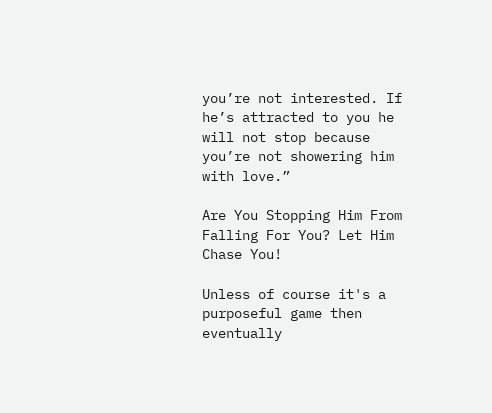you’re not interested. If he’s attracted to you he will not stop because you’re not showering him with love.”

Are You Stopping Him From Falling For You? Let Him Chase You!

Unless of course it's a purposeful game then eventually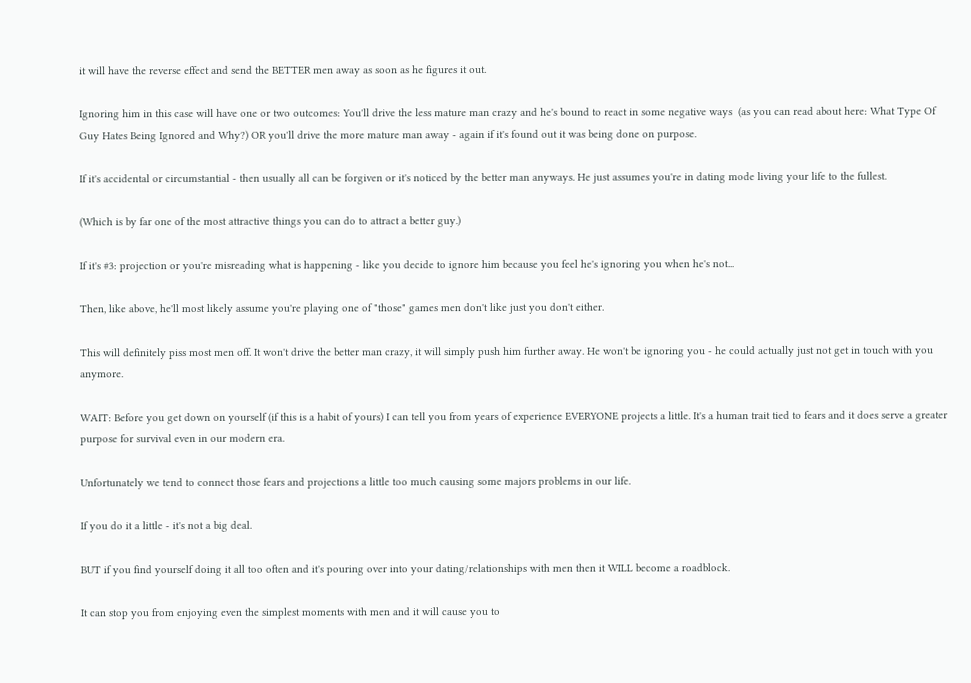it will have the reverse effect and send the BETTER men away as soon as he figures it out.

Ignoring him in this case will have one or two outcomes: You'll drive the less mature man crazy and he's bound to react in some negative ways  (as you can read about here: What Type Of Guy Hates Being Ignored and Why?) OR you'll drive the more mature man away - again if it's found out it was being done on purpose.

If it's accidental or circumstantial - then usually all can be forgiven or it's noticed by the better man anyways. He just assumes you're in dating mode living your life to the fullest.

(Which is by far one of the most attractive things you can do to attract a better guy.)

If it's #3: projection or you're misreading what is happening - like you decide to ignore him because you feel he's ignoring you when he's not...

Then, like above, he'll most likely assume you're playing one of "those" games men don't like just you don't either.

This will definitely piss most men off. It won't drive the better man crazy, it will simply push him further away. He won't be ignoring you - he could actually just not get in touch with you anymore.

WAIT: Before you get down on yourself (if this is a habit of yours) I can tell you from years of experience EVERYONE projects a little. It's a human trait tied to fears and it does serve a greater purpose for survival even in our modern era.

Unfortunately we tend to connect those fears and projections a little too much causing some majors problems in our life.

If you do it a little - it's not a big deal.

BUT if you find yourself doing it all too often and it's pouring over into your dating/relationships with men then it WILL become a roadblock.

It can stop you from enjoying even the simplest moments with men and it will cause you to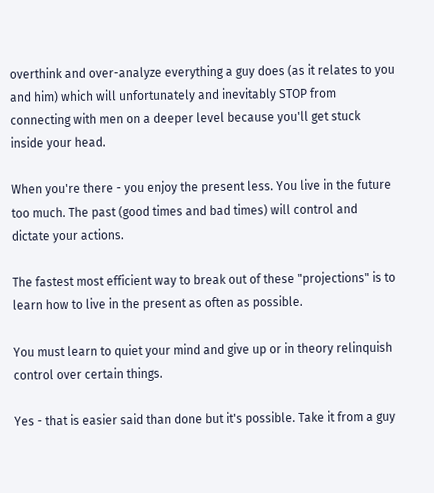overthink and over-analyze everything a guy does (as it relates to you and him) which will unfortunately and inevitably STOP from connecting with men on a deeper level because you'll get stuck inside your head.

When you're there - you enjoy the present less. You live in the future too much. The past (good times and bad times) will control and dictate your actions.

The fastest most efficient way to break out of these "projections" is to learn how to live in the present as often as possible.

You must learn to quiet your mind and give up or in theory relinquish control over certain things.

Yes - that is easier said than done but it's possible. Take it from a guy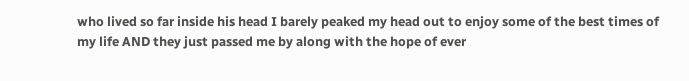who lived so far inside his head I barely peaked my head out to enjoy some of the best times of my life AND they just passed me by along with the hope of ever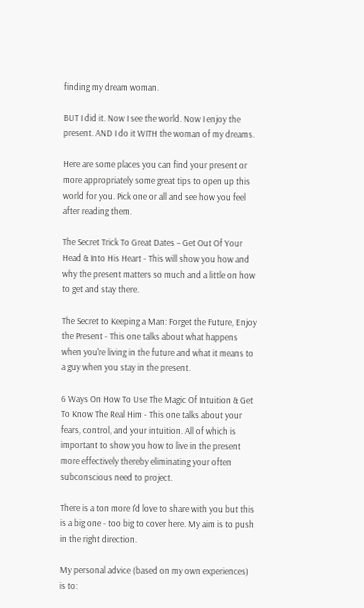finding my dream woman.

BUT I did it. Now I see the world. Now I enjoy the present. AND I do it WITH the woman of my dreams.

Here are some places you can find your present or more appropriately some great tips to open up this world for you. Pick one or all and see how you feel after reading them.

The Secret Trick To Great Dates – Get Out Of Your Head & Into His Heart - This will show you how and why the present matters so much and a little on how to get and stay there.

The Secret to Keeping a Man: Forget the Future, Enjoy the Present - This one talks about what happens when you're living in the future and what it means to a guy when you stay in the present.

6 Ways On How To Use The Magic Of Intuition & Get To Know The Real Him - This one talks about your fears, control, and your intuition. All of which is important to show you how to live in the present more effectively thereby eliminating your often subconscious need to project.

There is a ton more I'd love to share with you but this is a big one - too big to cover here. My aim is to push in the right direction.

My personal advice (based on my own experiences) is to: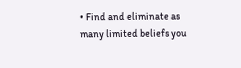• Find and eliminate as many limited beliefs you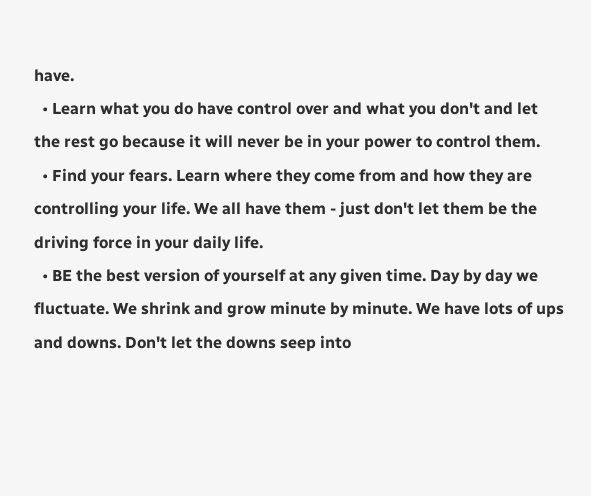have.
  • Learn what you do have control over and what you don't and let the rest go because it will never be in your power to control them.
  • Find your fears. Learn where they come from and how they are controlling your life. We all have them - just don't let them be the driving force in your daily life.
  • BE the best version of yourself at any given time. Day by day we fluctuate. We shrink and grow minute by minute. We have lots of ups and downs. Don't let the downs seep into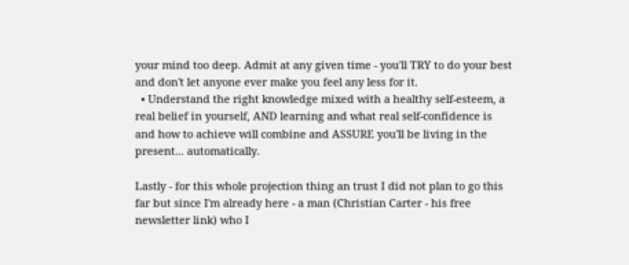your mind too deep. Admit at any given time - you'll TRY to do your best and don't let anyone ever make you feel any less for it.
  • Understand the right knowledge mixed with a healthy self-esteem, a real belief in yourself, AND learning and what real self-confidence is and how to achieve will combine and ASSURE you'll be living in the present... automatically.

Lastly - for this whole projection thing an trust I did not plan to go this far but since I'm already here - a man (Christian Carter - his free newsletter link) who I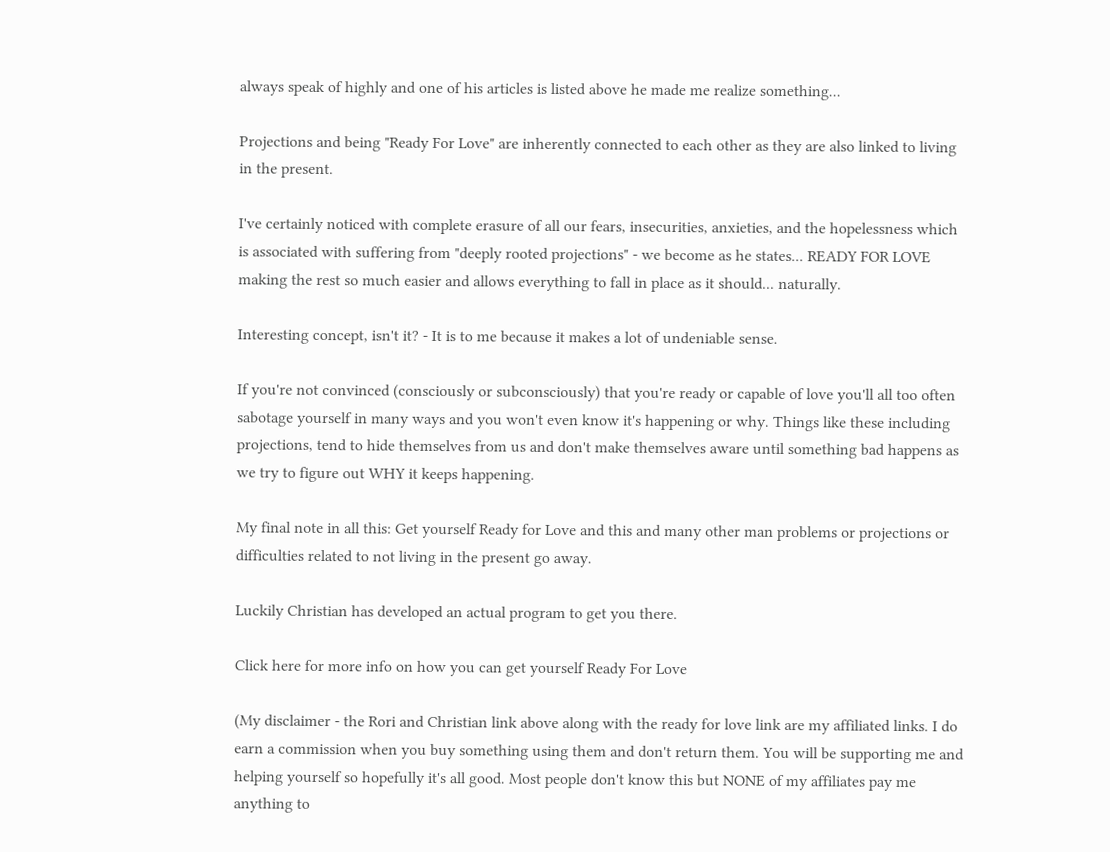always speak of highly and one of his articles is listed above he made me realize something...

Projections and being "Ready For Love" are inherently connected to each other as they are also linked to living in the present.

I've certainly noticed with complete erasure of all our fears, insecurities, anxieties, and the hopelessness which is associated with suffering from "deeply rooted projections" - we become as he states... READY FOR LOVE making the rest so much easier and allows everything to fall in place as it should... naturally.

Interesting concept, isn't it? - It is to me because it makes a lot of undeniable sense.

If you're not convinced (consciously or subconsciously) that you're ready or capable of love you'll all too often sabotage yourself in many ways and you won't even know it's happening or why. Things like these including projections, tend to hide themselves from us and don't make themselves aware until something bad happens as we try to figure out WHY it keeps happening.

My final note in all this: Get yourself Ready for Love and this and many other man problems or projections or difficulties related to not living in the present go away.

Luckily Christian has developed an actual program to get you there.

Click here for more info on how you can get yourself Ready For Love

(My disclaimer - the Rori and Christian link above along with the ready for love link are my affiliated links. I do earn a commission when you buy something using them and don't return them. You will be supporting me and helping yourself so hopefully it's all good. Most people don't know this but NONE of my affiliates pay me anything to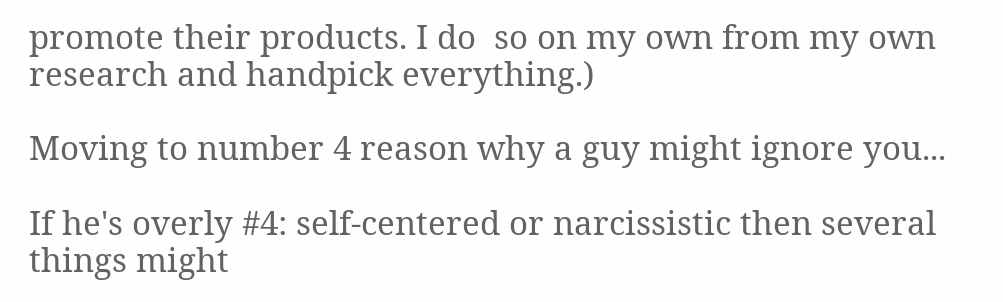promote their products. I do  so on my own from my own research and handpick everything.)

Moving to number 4 reason why a guy might ignore you...

If he's overly #4: self-centered or narcissistic then several things might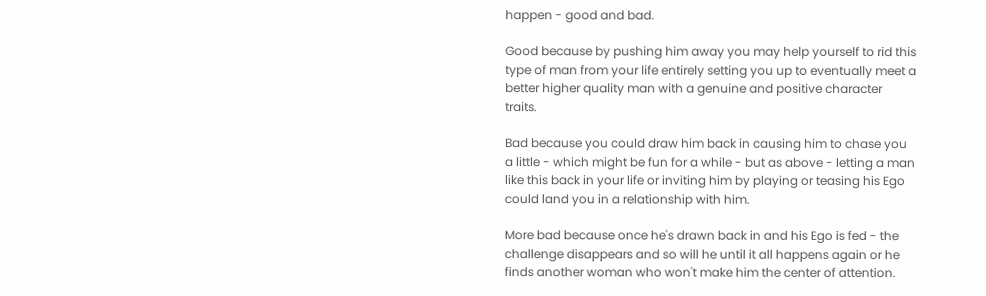happen - good and bad.

Good because by pushing him away you may help yourself to rid this type of man from your life entirely setting you up to eventually meet a better higher quality man with a genuine and positive character traits.

Bad because you could draw him back in causing him to chase you a little - which might be fun for a while - but as above - letting a man like this back in your life or inviting him by playing or teasing his Ego could land you in a relationship with him.

More bad because once he's drawn back in and his Ego is fed - the challenge disappears and so will he until it all happens again or he finds another woman who won't make him the center of attention.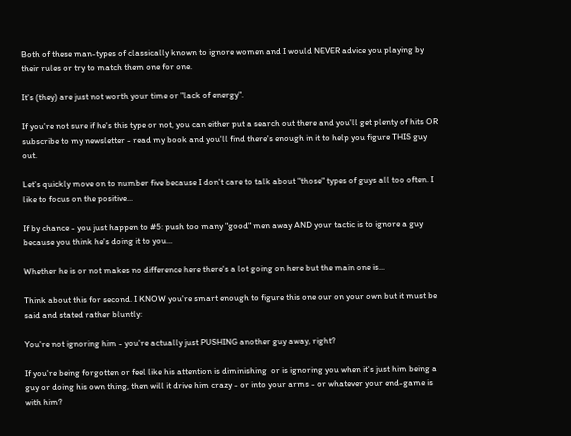Both of these man-types of classically known to ignore women and I would NEVER advice you playing by their rules or try to match them one for one.

It's (they) are just not worth your time or "lack of energy".

If you're not sure if he's this type or not, you can either put a search out there and you'll get plenty of hits OR subscribe to my newsletter - read my book and you'll find there's enough in it to help you figure THIS guy out.

Let's quickly move on to number five because I don't care to talk about "those" types of guys all too often. I like to focus on the positive...

If by chance - you just happen to #5: push too many "good" men away AND your tactic is to ignore a guy because you think he's doing it to you...

Whether he is or not makes no difference here there's a lot going on here but the main one is...

Think about this for second. I KNOW you're smart enough to figure this one our on your own but it must be said and stated rather bluntly:

You're not ignoring him - you're actually just PUSHING another guy away, right?

If you're being forgotten or feel like his attention is diminishing  or is ignoring you when it's just him being a guy or doing his own thing, then will it drive him crazy - or into your arms - or whatever your end-game is with him?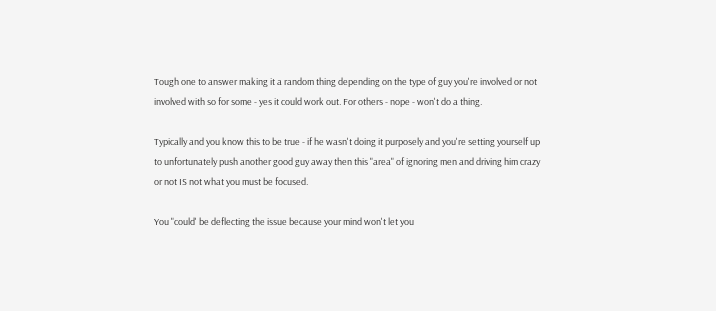Tough one to answer making it a random thing depending on the type of guy you're involved or not involved with so for some - yes it could work out. For others - nope - won't do a thing.

Typically and you know this to be true - if he wasn't doing it purposely and you're setting yourself up to unfortunately push another good guy away then this "area" of ignoring men and driving him crazy or not IS not what you must be focused.

You "could' be deflecting the issue because your mind won't let you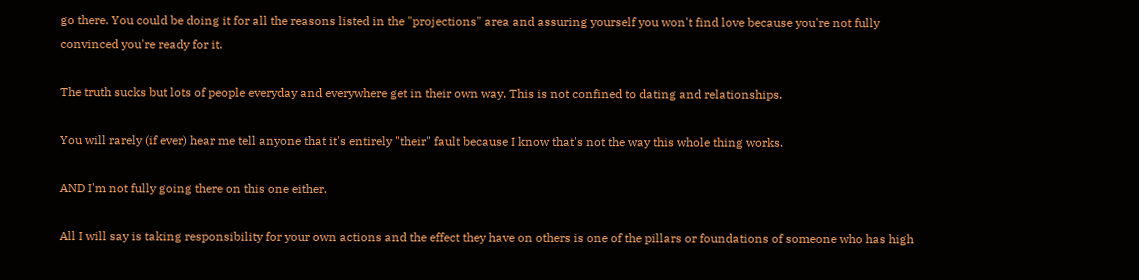go there. You could be doing it for all the reasons listed in the "projections" area and assuring yourself you won't find love because you're not fully convinced you're ready for it.

The truth sucks but lots of people everyday and everywhere get in their own way. This is not confined to dating and relationships.

You will rarely (if ever) hear me tell anyone that it's entirely "their" fault because I know that's not the way this whole thing works.

AND I'm not fully going there on this one either.

All I will say is taking responsibility for your own actions and the effect they have on others is one of the pillars or foundations of someone who has high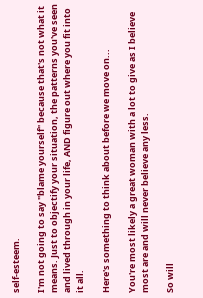self-esteem.

I'm not going to say "blame yourself" because that's not what it means. Just to objectify your situation, the patterns you've seen and lived through in your life, AND figure out where you fit into it all.

Here's something to think about before we move on...

You're most likely a great woman with a lot to give as I believe most are and will never believe any less.

So will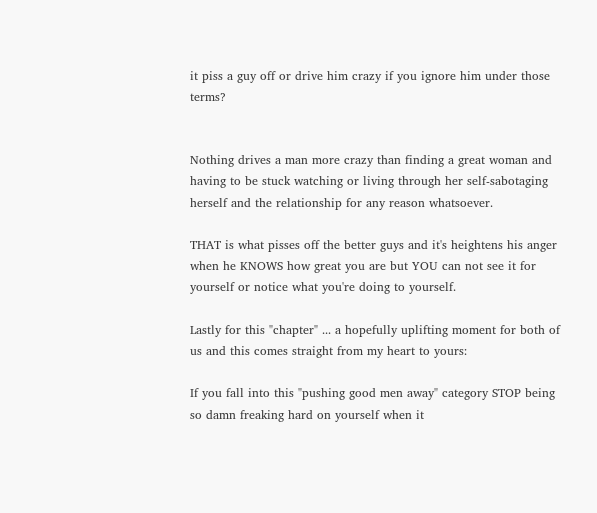it piss a guy off or drive him crazy if you ignore him under those terms?


Nothing drives a man more crazy than finding a great woman and having to be stuck watching or living through her self-sabotaging herself and the relationship for any reason whatsoever.

THAT is what pisses off the better guys and it's heightens his anger when he KNOWS how great you are but YOU can not see it for yourself or notice what you're doing to yourself.

Lastly for this "chapter" ... a hopefully uplifting moment for both of us and this comes straight from my heart to yours:

If you fall into this "pushing good men away" category STOP being so damn freaking hard on yourself when it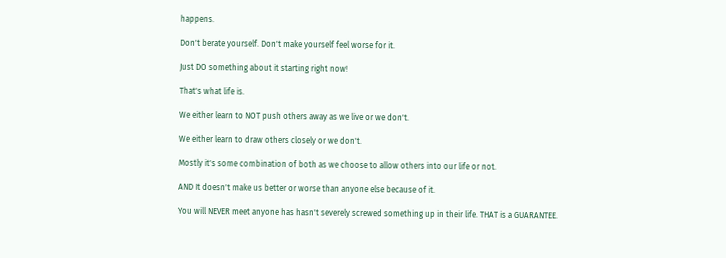happens.

Don't berate yourself. Don't make yourself feel worse for it.

Just DO something about it starting right now!

That's what life is.

We either learn to NOT push others away as we live or we don't.

We either learn to draw others closely or we don't.

Mostly it's some combination of both as we choose to allow others into our life or not.

AND It doesn't make us better or worse than anyone else because of it.

You will NEVER meet anyone has hasn't severely screwed something up in their life. THAT is a GUARANTEE.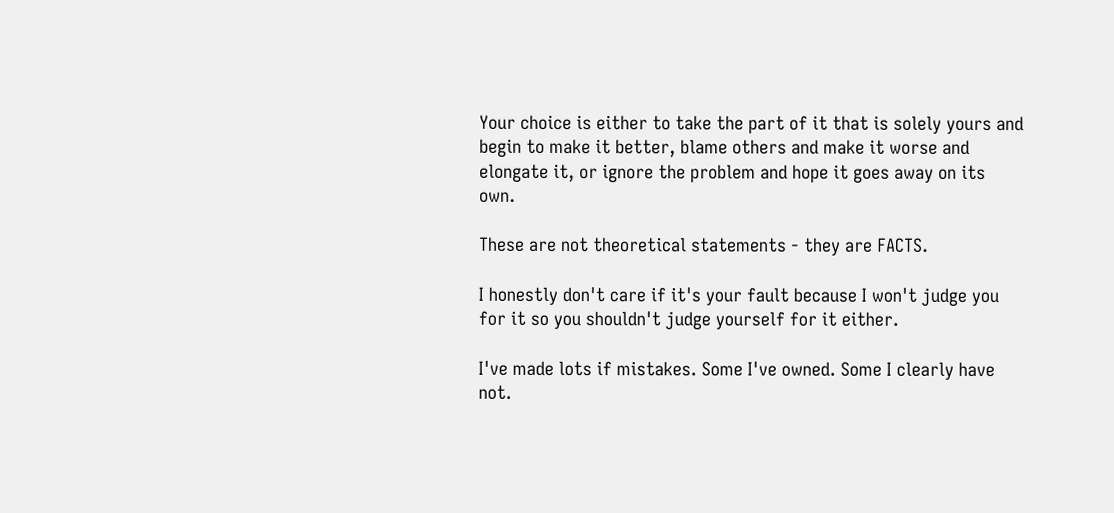Your choice is either to take the part of it that is solely yours and begin to make it better, blame others and make it worse and elongate it, or ignore the problem and hope it goes away on its own.

These are not theoretical statements - they are FACTS.

I honestly don't care if it's your fault because I won't judge you for it so you shouldn't judge yourself for it either.

I've made lots if mistakes. Some I've owned. Some I clearly have not.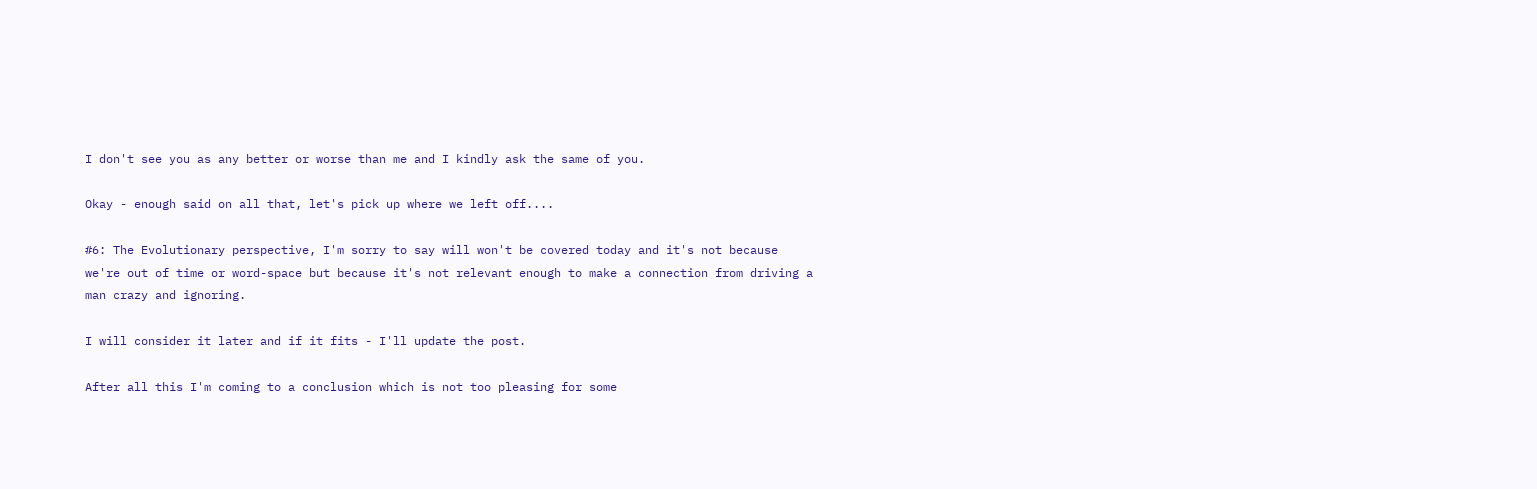I don't see you as any better or worse than me and I kindly ask the same of you.

Okay - enough said on all that, let's pick up where we left off....

#6: The Evolutionary perspective, I'm sorry to say will won't be covered today and it's not because we're out of time or word-space but because it's not relevant enough to make a connection from driving a man crazy and ignoring.

I will consider it later and if it fits - I'll update the post.

After all this I'm coming to a conclusion which is not too pleasing for some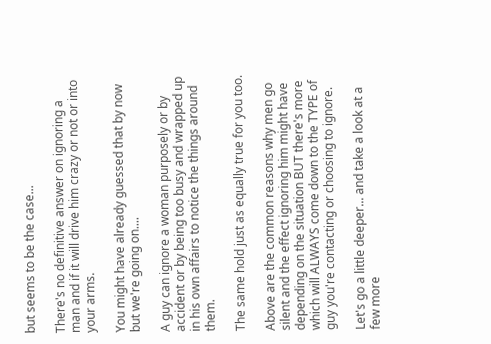but seems to be the case...

There's no definitive answer on ignoring a man and if it will drive him crazy or not or into your arms.

You might have already guessed that by now but we're going on....

A guy can ignore a woman purposely or by accident or by being too busy and wrapped up in his own affairs to notice the things around them.

The same hold just as equally true for you too.

Above are the common reasons why men go silent and the effect ignoring him might have depending on the situation BUT there's more which will ALWAYS come down to the TYPE of guy you're contacting or choosing to ignore.

Let's go a little deeper... and take a look at a few more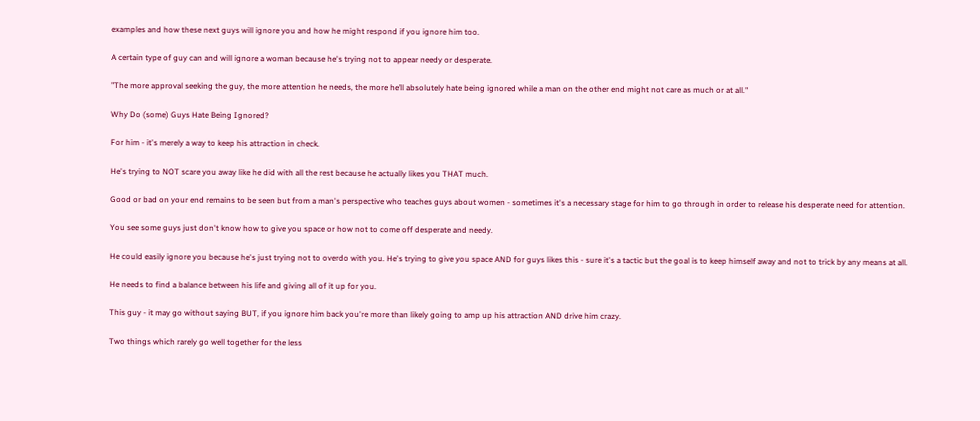examples and how these next guys will ignore you and how he might respond if you ignore him too.

A certain type of guy can and will ignore a woman because he's trying not to appear needy or desperate.

"The more approval seeking the guy, the more attention he needs, the more he’ll absolutely hate being ignored while a man on the other end might not care as much or at all."

Why Do (some) Guys Hate Being Ignored?

For him - it's merely a way to keep his attraction in check.

He's trying to NOT scare you away like he did with all the rest because he actually likes you THAT much.

Good or bad on your end remains to be seen but from a man's perspective who teaches guys about women - sometimes it's a necessary stage for him to go through in order to release his desperate need for attention.

You see some guys just don't know how to give you space or how not to come off desperate and needy.

He could easily ignore you because he's just trying not to overdo with you. He's trying to give you space AND for guys likes this - sure it's a tactic but the goal is to keep himself away and not to trick by any means at all.

He needs to find a balance between his life and giving all of it up for you.

This guy - it may go without saying BUT, if you ignore him back you're more than likely going to amp up his attraction AND drive him crazy.

Two things which rarely go well together for the less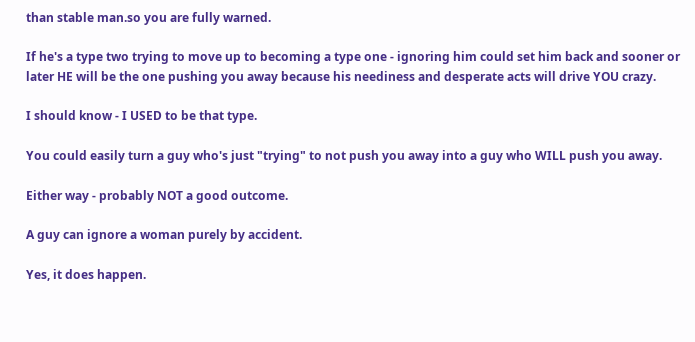than stable man.so you are fully warned.

If he's a type two trying to move up to becoming a type one - ignoring him could set him back and sooner or later HE will be the one pushing you away because his neediness and desperate acts will drive YOU crazy.

I should know - I USED to be that type.

You could easily turn a guy who's just "trying" to not push you away into a guy who WILL push you away.

Either way - probably NOT a good outcome.

A guy can ignore a woman purely by accident.

Yes, it does happen.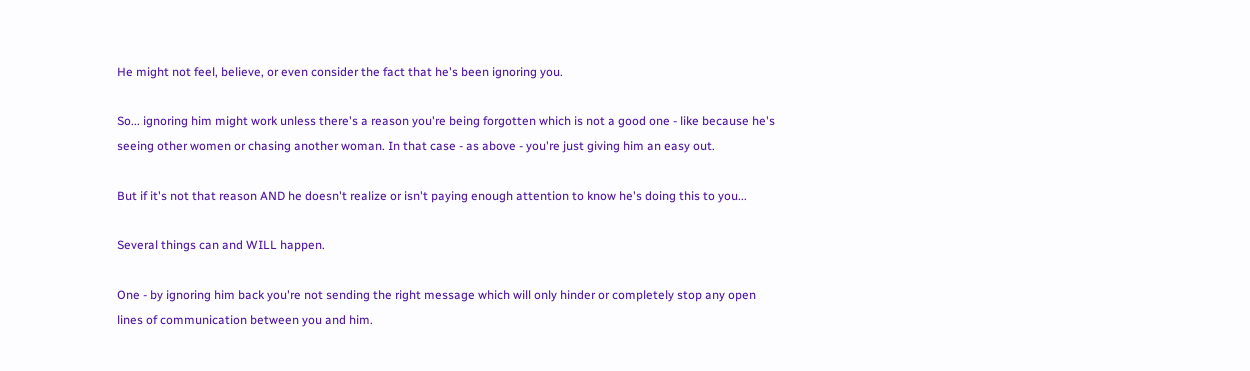He might not feel, believe, or even consider the fact that he's been ignoring you.

So... ignoring him might work unless there's a reason you're being forgotten which is not a good one - like because he's seeing other women or chasing another woman. In that case - as above - you're just giving him an easy out.

But if it's not that reason AND he doesn't realize or isn't paying enough attention to know he's doing this to you...

Several things can and WILL happen.

One - by ignoring him back you're not sending the right message which will only hinder or completely stop any open lines of communication between you and him.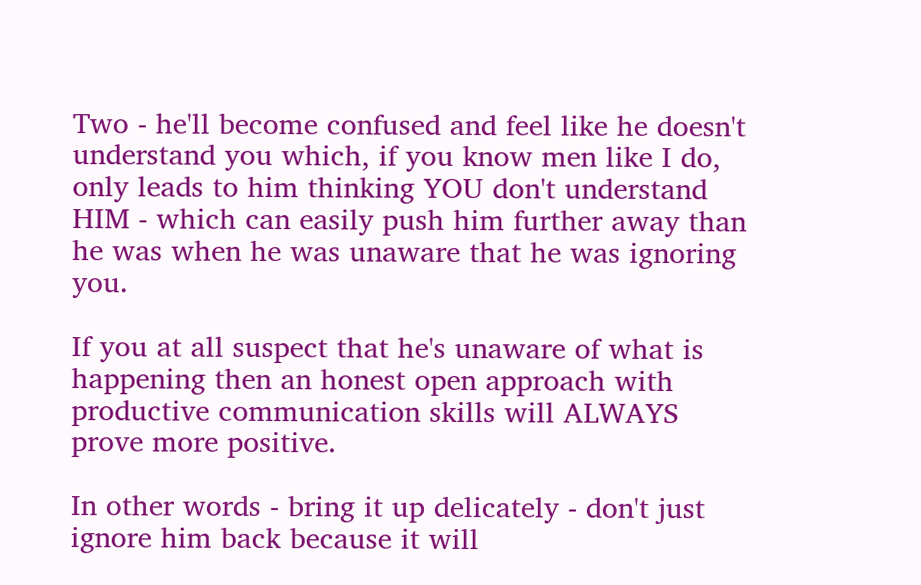Two - he'll become confused and feel like he doesn't understand you which, if you know men like I do, only leads to him thinking YOU don't understand HIM - which can easily push him further away than he was when he was unaware that he was ignoring you.

If you at all suspect that he's unaware of what is happening then an honest open approach with productive communication skills will ALWAYS prove more positive.

In other words - bring it up delicately - don't just ignore him back because it will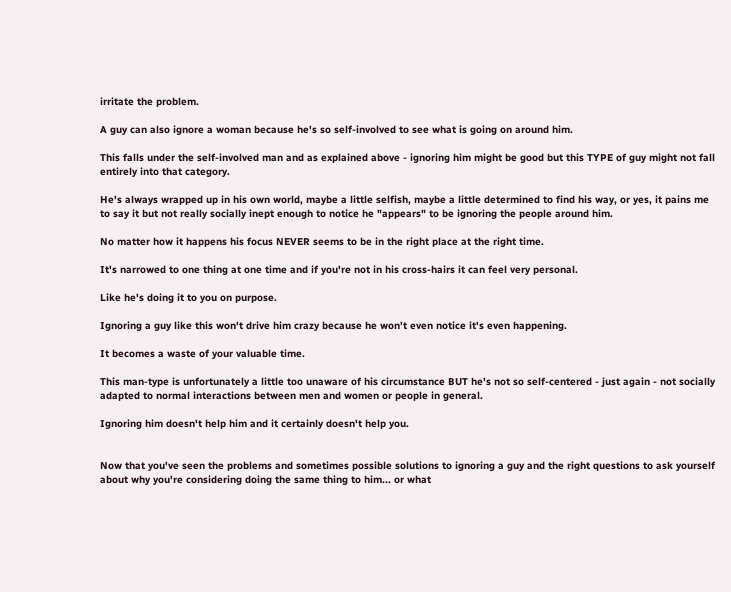irritate the problem.

A guy can also ignore a woman because he's so self-involved to see what is going on around him.

This falls under the self-involved man and as explained above - ignoring him might be good but this TYPE of guy might not fall entirely into that category.

He's always wrapped up in his own world, maybe a little selfish, maybe a little determined to find his way, or yes, it pains me to say it but not really socially inept enough to notice he "appears" to be ignoring the people around him.

No matter how it happens his focus NEVER seems to be in the right place at the right time.

It's narrowed to one thing at one time and if you're not in his cross-hairs it can feel very personal.

Like he's doing it to you on purpose.

Ignoring a guy like this won't drive him crazy because he won't even notice it's even happening.

It becomes a waste of your valuable time.

This man-type is unfortunately a little too unaware of his circumstance BUT he's not so self-centered - just again - not socially adapted to normal interactions between men and women or people in general.

Ignoring him doesn't help him and it certainly doesn't help you.


Now that you've seen the problems and sometimes possible solutions to ignoring a guy and the right questions to ask yourself about why you're considering doing the same thing to him... or what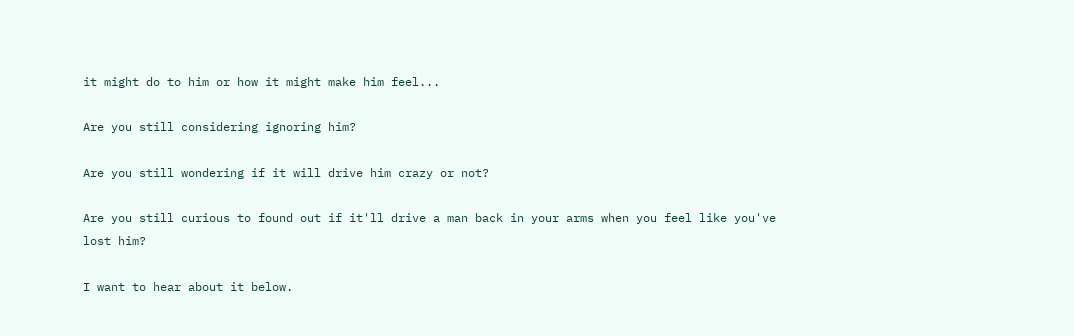it might do to him or how it might make him feel...

Are you still considering ignoring him?

Are you still wondering if it will drive him crazy or not?

Are you still curious to found out if it'll drive a man back in your arms when you feel like you've lost him?

I want to hear about it below.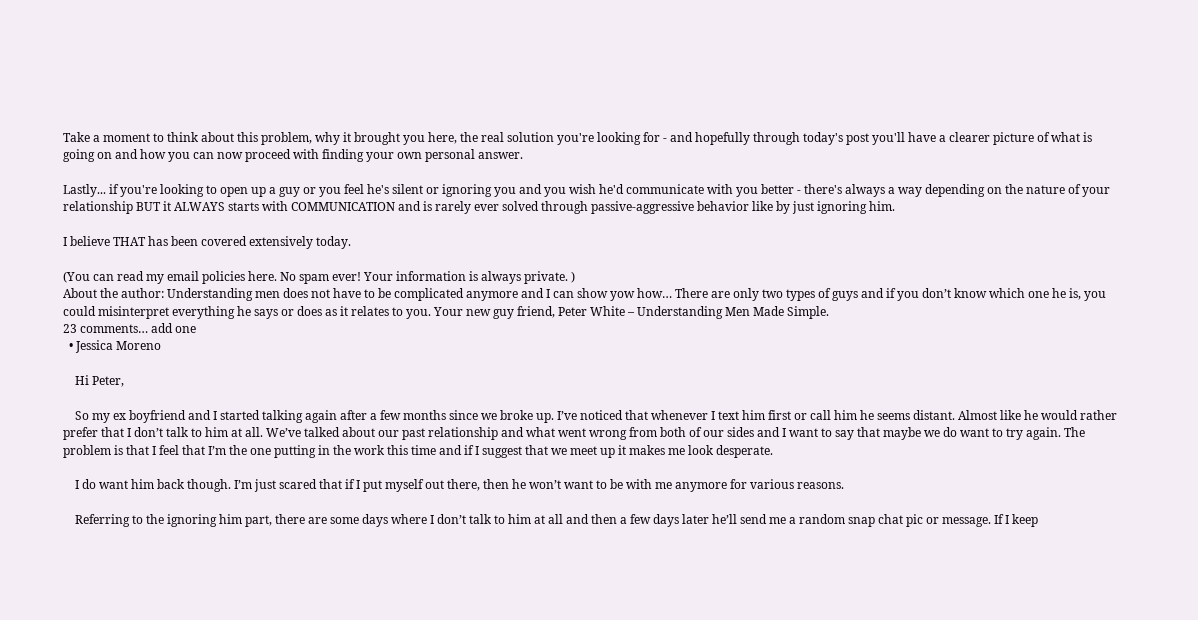Take a moment to think about this problem, why it brought you here, the real solution you're looking for - and hopefully through today's post you'll have a clearer picture of what is  going on and how you can now proceed with finding your own personal answer.

Lastly... if you're looking to open up a guy or you feel he's silent or ignoring you and you wish he'd communicate with you better - there's always a way depending on the nature of your relationship BUT it ALWAYS starts with COMMUNICATION and is rarely ever solved through passive-aggressive behavior like by just ignoring him.

I believe THAT has been covered extensively today.

(You can read my email policies here. No spam ever! Your information is always private. )
About the author: Understanding men does not have to be complicated anymore and I can show yow how… There are only two types of guys and if you don’t know which one he is, you could misinterpret everything he says or does as it relates to you. Your new guy friend, Peter White – Understanding Men Made Simple.
23 comments… add one
  • Jessica Moreno

    Hi Peter,

    So my ex boyfriend and I started talking again after a few months since we broke up. I’ve noticed that whenever I text him first or call him he seems distant. Almost like he would rather prefer that I don’t talk to him at all. We’ve talked about our past relationship and what went wrong from both of our sides and I want to say that maybe we do want to try again. The problem is that I feel that I’m the one putting in the work this time and if I suggest that we meet up it makes me look desperate.

    I do want him back though. I’m just scared that if I put myself out there, then he won’t want to be with me anymore for various reasons.

    Referring to the ignoring him part, there are some days where I don’t talk to him at all and then a few days later he’ll send me a random snap chat pic or message. If I keep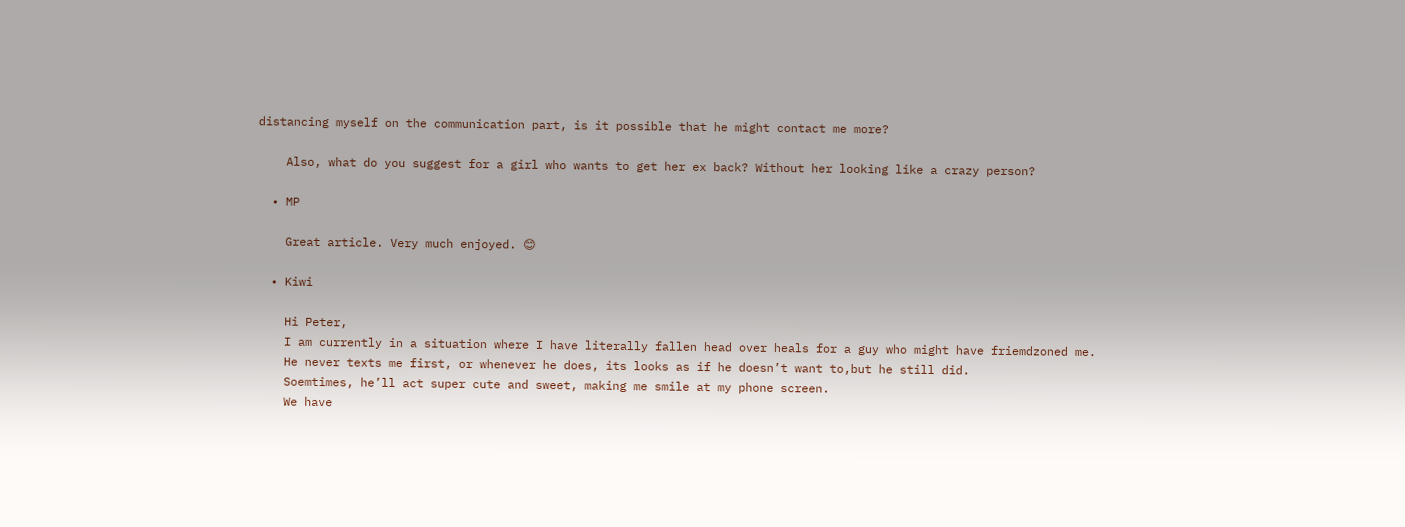distancing myself on the communication part, is it possible that he might contact me more?

    Also, what do you suggest for a girl who wants to get her ex back? Without her looking like a crazy person?

  • MP

    Great article. Very much enjoyed. 😊

  • Kiwi

    Hi Peter,
    I am currently in a situation where I have literally fallen head over heals for a guy who might have friemdzoned me.
    He never texts me first, or whenever he does, its looks as if he doesn’t want to,but he still did.
    Soemtimes, he’ll act super cute and sweet, making me smile at my phone screen.
    We have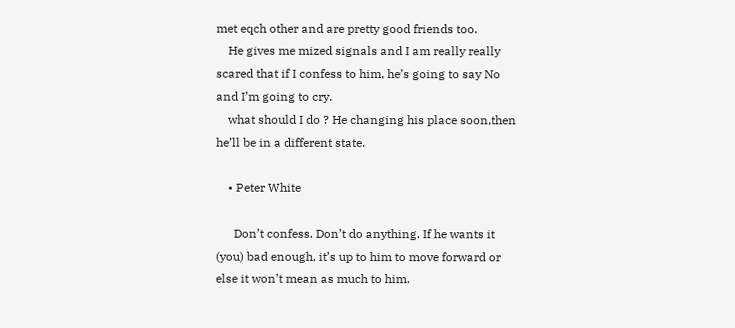met eqch other and are pretty good friends too.
    He gives me mized signals and I am really really scared that if I confess to him, he’s going to say No and I’m going to cry.
    what should I do ? He changing his place soon,then he’ll be in a different state.

    • Peter White

      Don’t confess. Don’t do anything. If he wants it (you) bad enough, it’s up to him to move forward or else it won’t mean as much to him.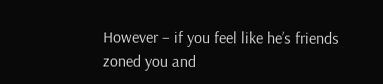However – if you feel like he’s friends zoned you and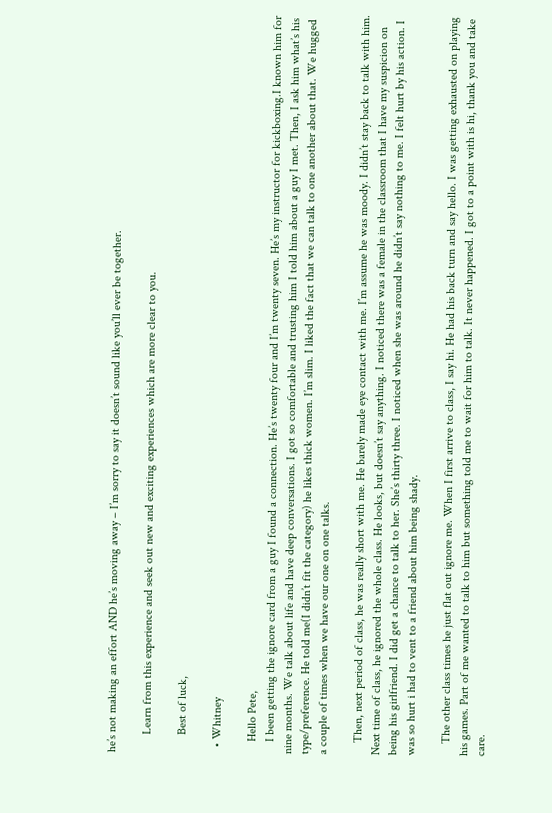he’s not making an effort AND he’s moving away – I’m sorry to say it doesn’t sound like you’ll ever be together.

      Learn from this experience and seek out new and exciting experiences which are more clear to you.

      Best of luck,

  • Whitney

    Hello Pete,
    I been getting the ignore card from a guy I found a connection. He’s twenty four and I’m twenty seven. He’s my instructor for kickboxing.I known him for nine months. We talk about life and have deep conversations. I got so comfortable and trusting him I told him about a guy I met. Then, I ask him what’s his type/preference. He told me(I didn’t fit the category) he likes thick women. I’m slim. I liked the fact that we can talk to one another about that. We hugged a couple of times when we have our one on one talks.

    Then, next period of class, he was really short with me. He barely made eye contact with me. I’m assume he was moody. I didn’t stay back to talk with him. Next time of class, he ignored the whole class. He looks, but doesn’t say anything. I noticed there was a female in the classroom that I have my suspicion on being his girlfriend. I did get a chance to talk to her. She’s thirty three. I noticed when she was around he didn’t say nothing to me. I felt hurt by his action. I was so hurt i had to vent to a friend about him being shady.

    The other class times he just flat out ignore me. When I first arrive to class, I say hi. He had his back turn and say hello. I was getting exhausted on playing his games. Part of me wanted to talk to him but something told me to wait for him to talk. It never happened. I got to a point with is hi, thank you and take care.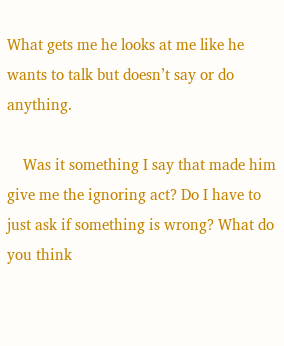What gets me he looks at me like he wants to talk but doesn’t say or do anything.

    Was it something I say that made him give me the ignoring act? Do I have to just ask if something is wrong? What do you think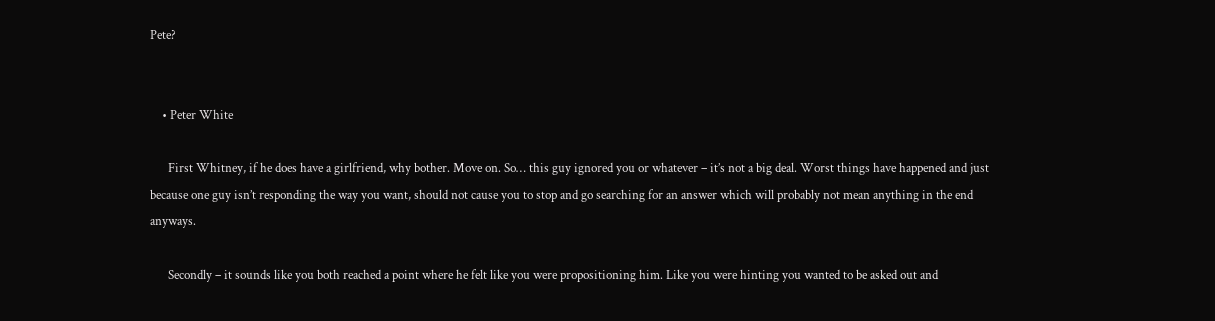Pete?


    • Peter White

      First Whitney, if he does have a girlfriend, why bother. Move on. So… this guy ignored you or whatever – it’s not a big deal. Worst things have happened and just because one guy isn’t responding the way you want, should not cause you to stop and go searching for an answer which will probably not mean anything in the end anyways.

      Secondly – it sounds like you both reached a point where he felt like you were propositioning him. Like you were hinting you wanted to be asked out and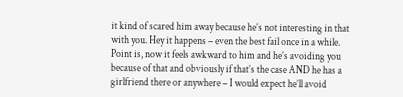it kind of scared him away because he’s not interesting in that with you. Hey it happens – even the best fail once in a while. Point is, now it feels awkward to him and he’s avoiding you because of that and obviously if that’s the case AND he has a girlfriend there or anywhere – I would expect he’ll avoid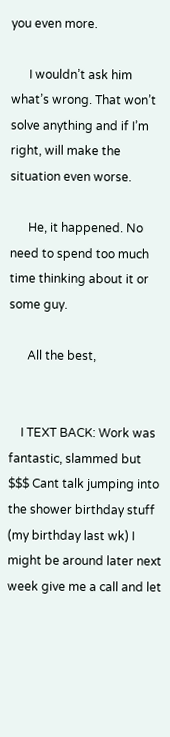you even more.

      I wouldn’t ask him what’s wrong. That won’t solve anything and if I’m right, will make the situation even worse.

      He, it happened. No need to spend too much time thinking about it or some guy.

      All the best,


    I TEXT BACK: Work was fantastic, slammed but $$$ Cant talk jumping into the shower birthday stuff (my birthday last wk) I might be around later next week give me a call and let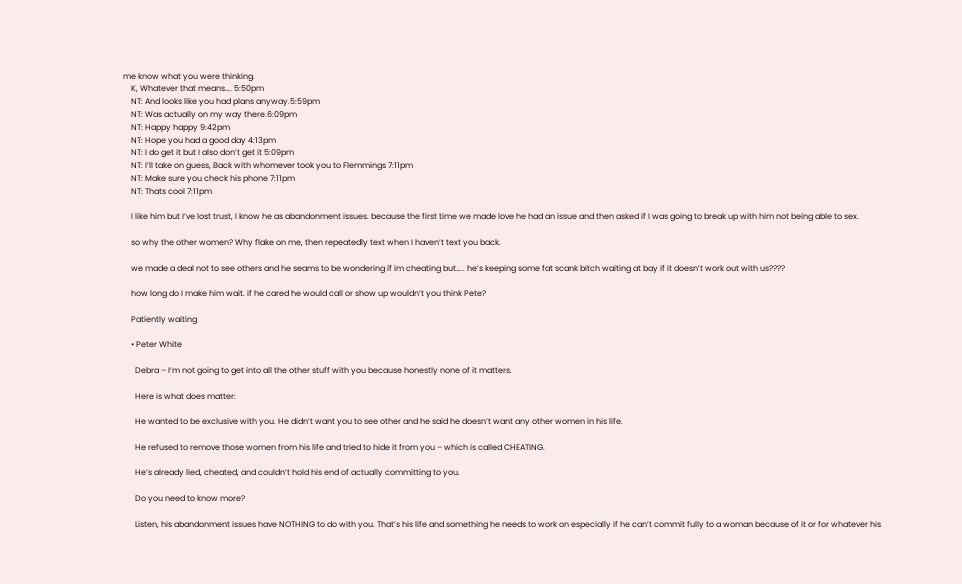me know what you were thinking.
    K, Whatever that means…. 5:50pm
    NT: And looks like you had plans anyway.5:59pm
    NT: Was actually on my way there.6:09pm
    NT: Happy happy 9:42pm
    NT: Hope you had a good day 4:13pm
    NT: I do get it but I also don’t get it 5:09pm
    NT: I’ll take on guess, Back with whomever took you to Flemmings 7:11pm
    NT: Make sure you check his phone 7:11pm
    NT: Thats cool 7:11pm

    I like him but I’ve lost trust, I know he as abandonment issues. because the first time we made love he had an issue and then asked if I was going to break up with him not being able to sex.

    so why the other women? Why flake on me, then repeatedly text when I haven’t text you back.

    we made a deal not to see others and he seams to be wondering if im cheating but….. he’s keeping some fat scank bitch waiting at bay if it doesn’t work out with us????

    how long do I make him wait. if he cared he would call or show up wouldn’t you think Pete?

    Patiently waiting

    • Peter White

      Debra – I’m not going to get into all the other stuff with you because honestly none of it matters.

      Here is what does matter:

      He wanted to be exclusive with you. He didn’t want you to see other and he said he doesn’t want any other women in his life.

      He refused to remove those women from his life and tried to hide it from you – which is called CHEATING.

      He’s already lied, cheated, and couldn’t hold his end of actually committing to you.

      Do you need to know more?

      Listen, his abandonment issues have NOTHING to do with you. That’s his life and something he needs to work on especially if he can’t commit fully to a woman because of it or for whatever his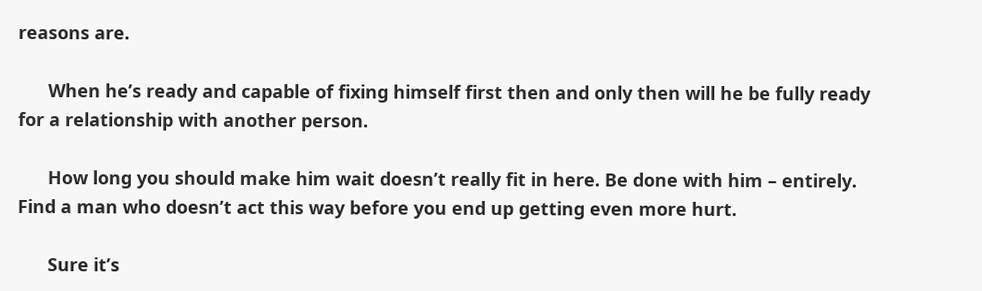reasons are.

      When he’s ready and capable of fixing himself first then and only then will he be fully ready for a relationship with another person.

      How long you should make him wait doesn’t really fit in here. Be done with him – entirely. Find a man who doesn’t act this way before you end up getting even more hurt.

      Sure it’s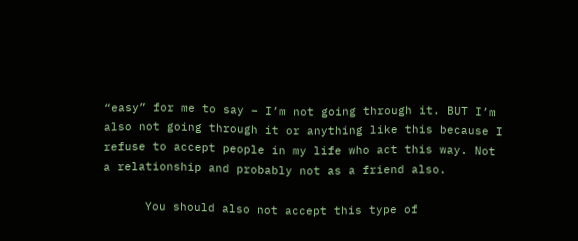“easy” for me to say – I’m not going through it. BUT I’m also not going through it or anything like this because I refuse to accept people in my life who act this way. Not a relationship and probably not as a friend also.

      You should also not accept this type of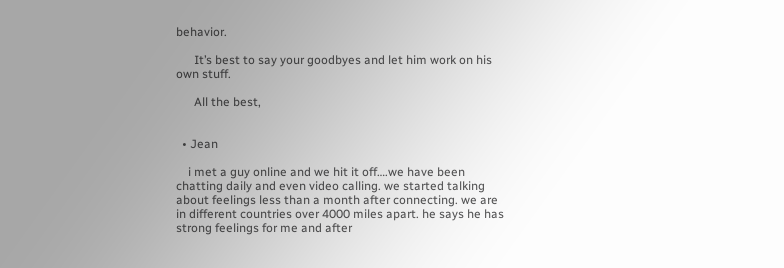behavior.

      It’s best to say your goodbyes and let him work on his own stuff.

      All the best,


  • Jean

    i met a guy online and we hit it off….we have been chatting daily and even video calling. we started talking about feelings less than a month after connecting. we are in different countries over 4000 miles apart. he says he has strong feelings for me and after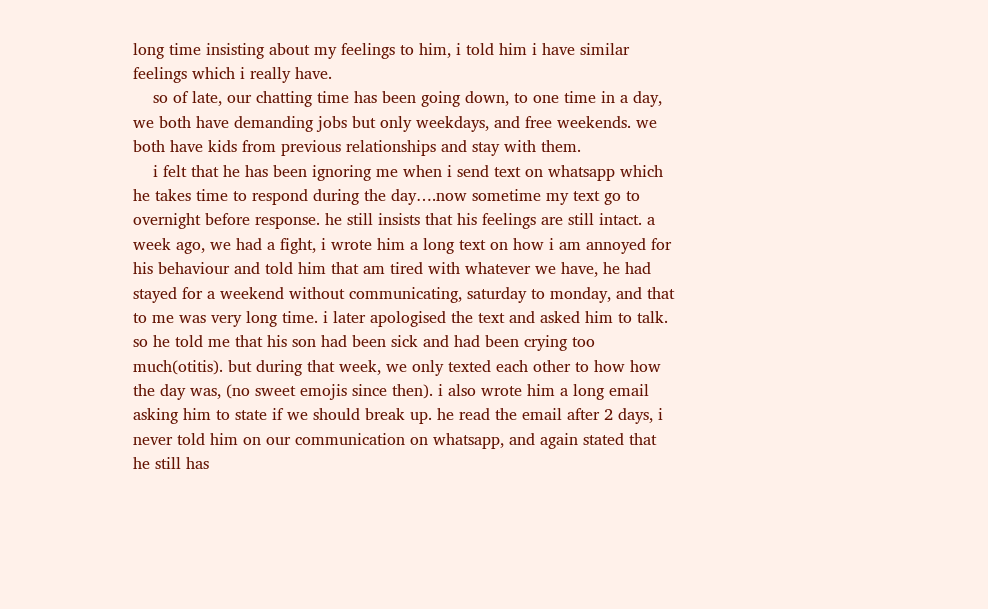long time insisting about my feelings to him, i told him i have similar feelings which i really have.
    so of late, our chatting time has been going down, to one time in a day, we both have demanding jobs but only weekdays, and free weekends. we both have kids from previous relationships and stay with them.
    i felt that he has been ignoring me when i send text on whatsapp which he takes time to respond during the day….now sometime my text go to overnight before response. he still insists that his feelings are still intact. a week ago, we had a fight, i wrote him a long text on how i am annoyed for his behaviour and told him that am tired with whatever we have, he had stayed for a weekend without communicating, saturday to monday, and that to me was very long time. i later apologised the text and asked him to talk. so he told me that his son had been sick and had been crying too much(otitis). but during that week, we only texted each other to how how the day was, (no sweet emojis since then). i also wrote him a long email asking him to state if we should break up. he read the email after 2 days, i never told him on our communication on whatsapp, and again stated that he still has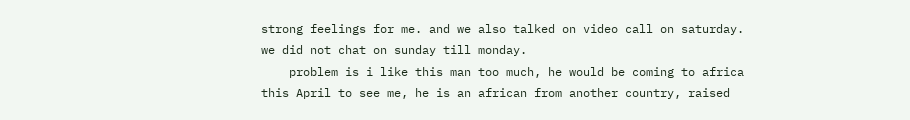strong feelings for me. and we also talked on video call on saturday. we did not chat on sunday till monday.
    problem is i like this man too much, he would be coming to africa this April to see me, he is an african from another country, raised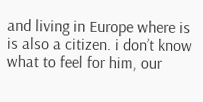and living in Europe where is is also a citizen. i don’t know what to feel for him, our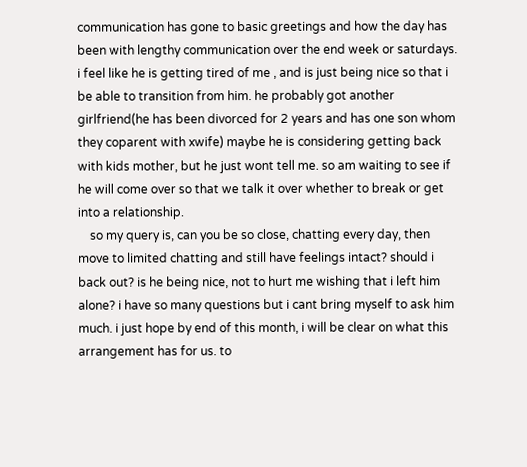communication has gone to basic greetings and how the day has been with lengthy communication over the end week or saturdays. i feel like he is getting tired of me , and is just being nice so that i be able to transition from him. he probably got another girlfriend(he has been divorced for 2 years and has one son whom they coparent with xwife) maybe he is considering getting back with kids mother, but he just wont tell me. so am waiting to see if he will come over so that we talk it over whether to break or get into a relationship.
    so my query is, can you be so close, chatting every day, then move to limited chatting and still have feelings intact? should i back out? is he being nice, not to hurt me wishing that i left him alone? i have so many questions but i cant bring myself to ask him much. i just hope by end of this month, i will be clear on what this arrangement has for us. to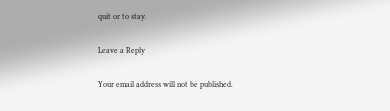quit or to stay.

Leave a Reply

Your email address will not be published.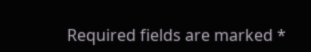Required fields are marked *